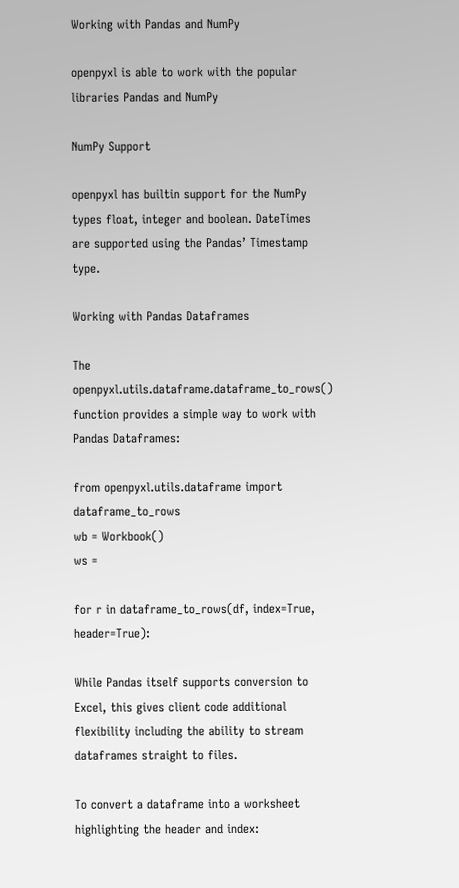Working with Pandas and NumPy

openpyxl is able to work with the popular libraries Pandas and NumPy

NumPy Support

openpyxl has builtin support for the NumPy types float, integer and boolean. DateTimes are supported using the Pandas’ Timestamp type.

Working with Pandas Dataframes

The openpyxl.utils.dataframe.dataframe_to_rows() function provides a simple way to work with Pandas Dataframes:

from openpyxl.utils.dataframe import dataframe_to_rows
wb = Workbook()
ws =

for r in dataframe_to_rows(df, index=True, header=True):

While Pandas itself supports conversion to Excel, this gives client code additional flexibility including the ability to stream dataframes straight to files.

To convert a dataframe into a worksheet highlighting the header and index: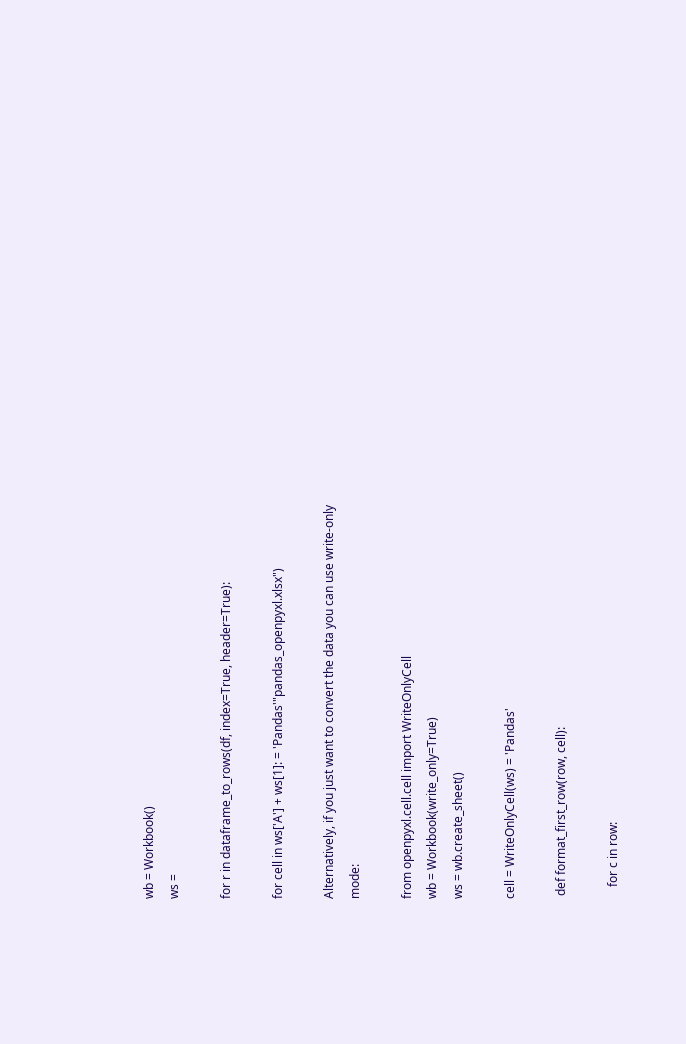wb = Workbook()
ws =

for r in dataframe_to_rows(df, index=True, header=True):

for cell in ws['A'] + ws[1]: = 'Pandas'"pandas_openpyxl.xlsx")

Alternatively, if you just want to convert the data you can use write-only mode:

from openpyxl.cell.cell import WriteOnlyCell
wb = Workbook(write_only=True)
ws = wb.create_sheet()

cell = WriteOnlyCell(ws) = 'Pandas'

 def format_first_row(row, cell):

    for c in row: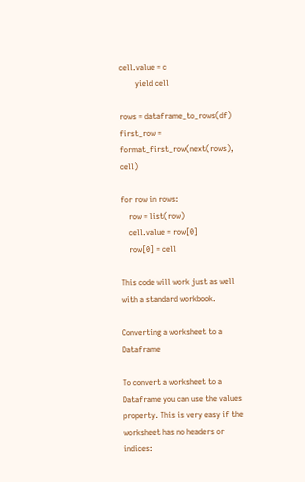cell.value = c
        yield cell

rows = dataframe_to_rows(df)
first_row = format_first_row(next(rows), cell)

for row in rows:
    row = list(row)
    cell.value = row[0]
    row[0] = cell

This code will work just as well with a standard workbook.

Converting a worksheet to a Dataframe

To convert a worksheet to a Dataframe you can use the values property. This is very easy if the worksheet has no headers or indices: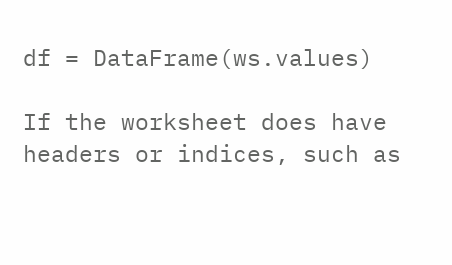df = DataFrame(ws.values)

If the worksheet does have headers or indices, such as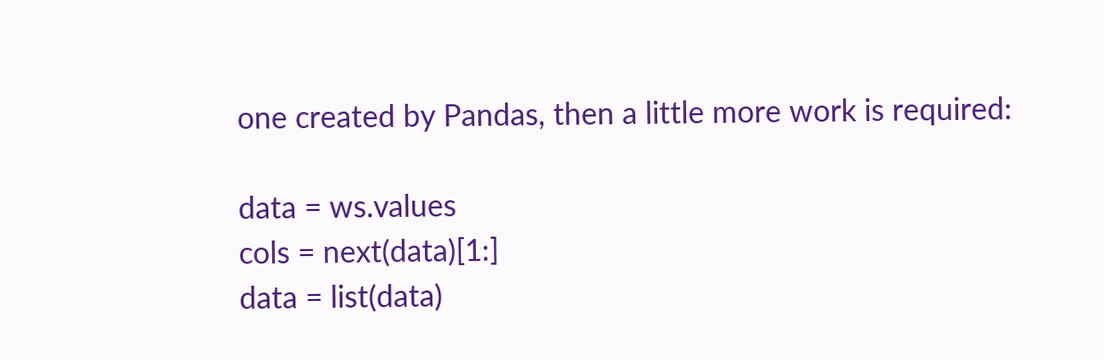one created by Pandas, then a little more work is required:

data = ws.values
cols = next(data)[1:]
data = list(data)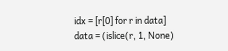idx = [r[0] for r in data]
data = (islice(r, 1, None)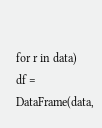for r in data)
df = DataFrame(data,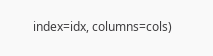index=idx, columns=cols)